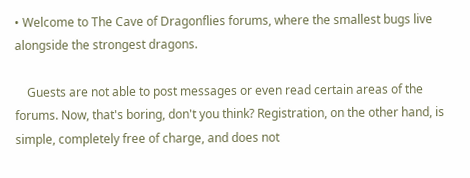• Welcome to The Cave of Dragonflies forums, where the smallest bugs live alongside the strongest dragons.

    Guests are not able to post messages or even read certain areas of the forums. Now, that's boring, don't you think? Registration, on the other hand, is simple, completely free of charge, and does not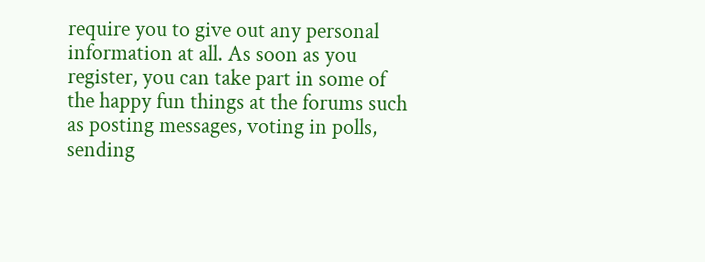require you to give out any personal information at all. As soon as you register, you can take part in some of the happy fun things at the forums such as posting messages, voting in polls, sending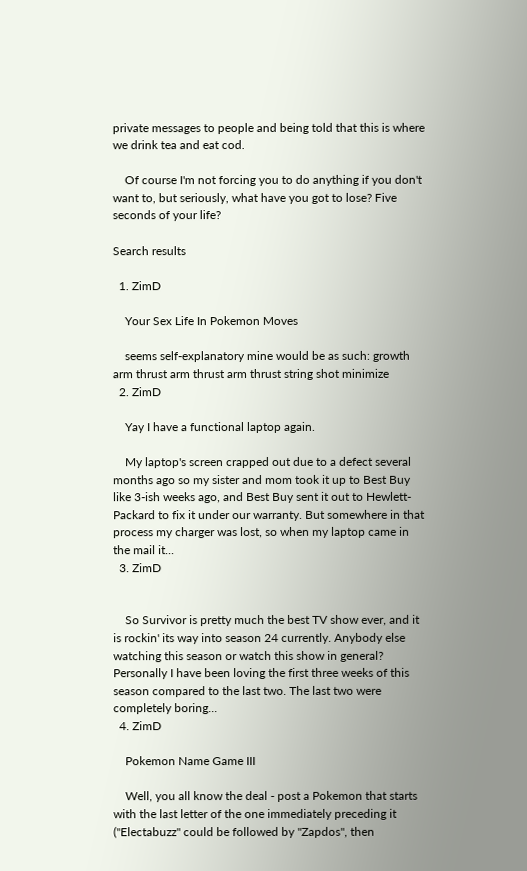private messages to people and being told that this is where we drink tea and eat cod.

    Of course I'm not forcing you to do anything if you don't want to, but seriously, what have you got to lose? Five seconds of your life?

Search results

  1. ZimD

    Your Sex Life In Pokemon Moves

    seems self-explanatory mine would be as such: growth arm thrust arm thrust arm thrust string shot minimize
  2. ZimD

    Yay I have a functional laptop again.

    My laptop's screen crapped out due to a defect several months ago so my sister and mom took it up to Best Buy like 3-ish weeks ago, and Best Buy sent it out to Hewlett-Packard to fix it under our warranty. But somewhere in that process my charger was lost, so when my laptop came in the mail it...
  3. ZimD


    So Survivor is pretty much the best TV show ever, and it is rockin' its way into season 24 currently. Anybody else watching this season or watch this show in general? Personally I have been loving the first three weeks of this season compared to the last two. The last two were completely boring...
  4. ZimD

    Pokemon Name Game III

    Well, you all know the deal - post a Pokemon that starts with the last letter of the one immediately preceding it ("Electabuzz" could be followed by "Zapdos", then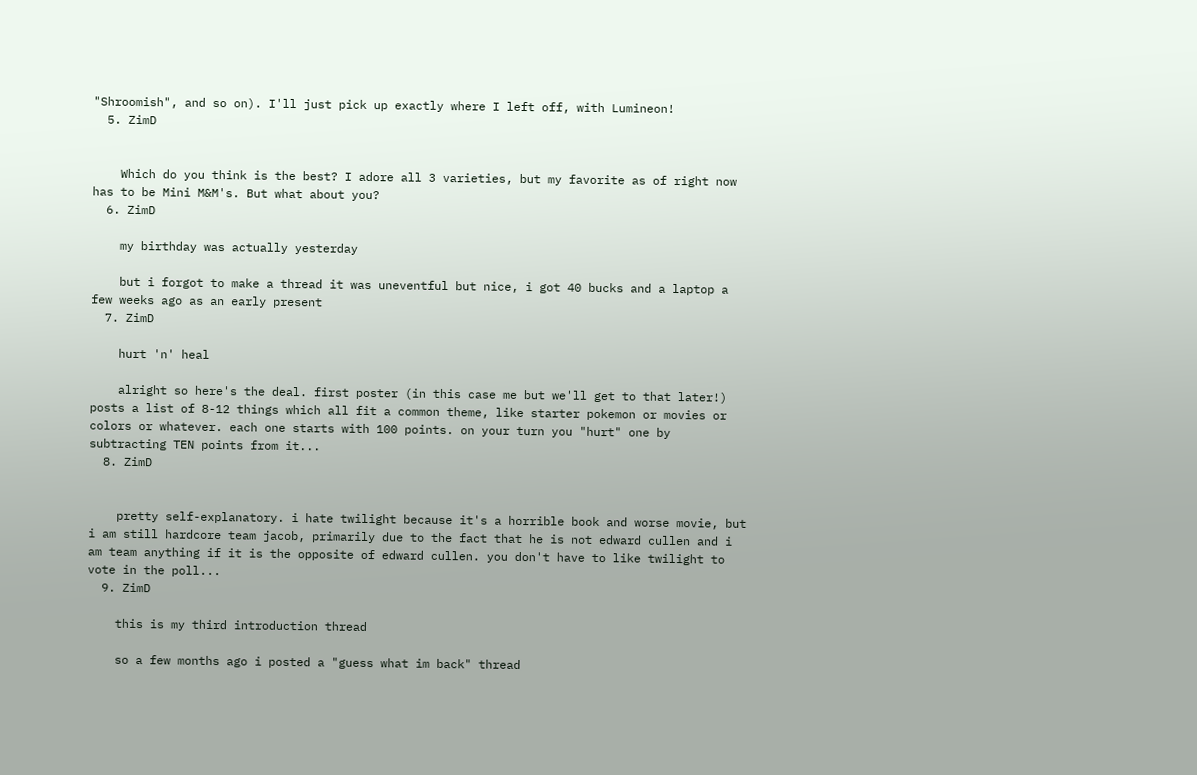"Shroomish", and so on). I'll just pick up exactly where I left off, with Lumineon!
  5. ZimD


    Which do you think is the best? I adore all 3 varieties, but my favorite as of right now has to be Mini M&M's. But what about you?
  6. ZimD

    my birthday was actually yesterday

    but i forgot to make a thread it was uneventful but nice, i got 40 bucks and a laptop a few weeks ago as an early present
  7. ZimD

    hurt 'n' heal

    alright so here's the deal. first poster (in this case me but we'll get to that later!) posts a list of 8-12 things which all fit a common theme, like starter pokemon or movies or colors or whatever. each one starts with 100 points. on your turn you "hurt" one by subtracting TEN points from it...
  8. ZimD


    pretty self-explanatory. i hate twilight because it's a horrible book and worse movie, but i am still hardcore team jacob, primarily due to the fact that he is not edward cullen and i am team anything if it is the opposite of edward cullen. you don't have to like twilight to vote in the poll...
  9. ZimD

    this is my third introduction thread

    so a few months ago i posted a "guess what im back" thread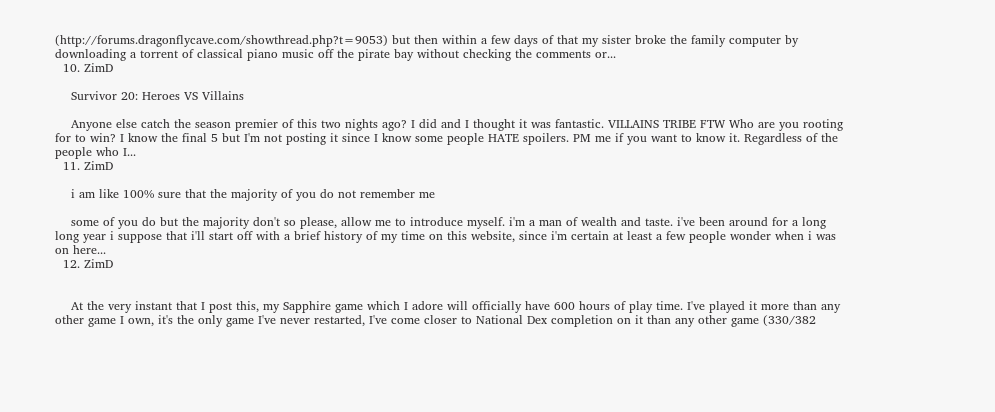(http://forums.dragonflycave.com/showthread.php?t=9053) but then within a few days of that my sister broke the family computer by downloading a torrent of classical piano music off the pirate bay without checking the comments or...
  10. ZimD

    Survivor 20: Heroes VS Villains

    Anyone else catch the season premier of this two nights ago? I did and I thought it was fantastic. VILLAINS TRIBE FTW Who are you rooting for to win? I know the final 5 but I'm not posting it since I know some people HATE spoilers. PM me if you want to know it. Regardless of the people who I...
  11. ZimD

    i am like 100% sure that the majority of you do not remember me

    some of you do but the majority don't so please, allow me to introduce myself. i'm a man of wealth and taste. i've been around for a long long year i suppose that i'll start off with a brief history of my time on this website, since i'm certain at least a few people wonder when i was on here...
  12. ZimD


    At the very instant that I post this, my Sapphire game which I adore will officially have 600 hours of play time. I've played it more than any other game I own, it's the only game I've never restarted, I've come closer to National Dex completion on it than any other game (330/382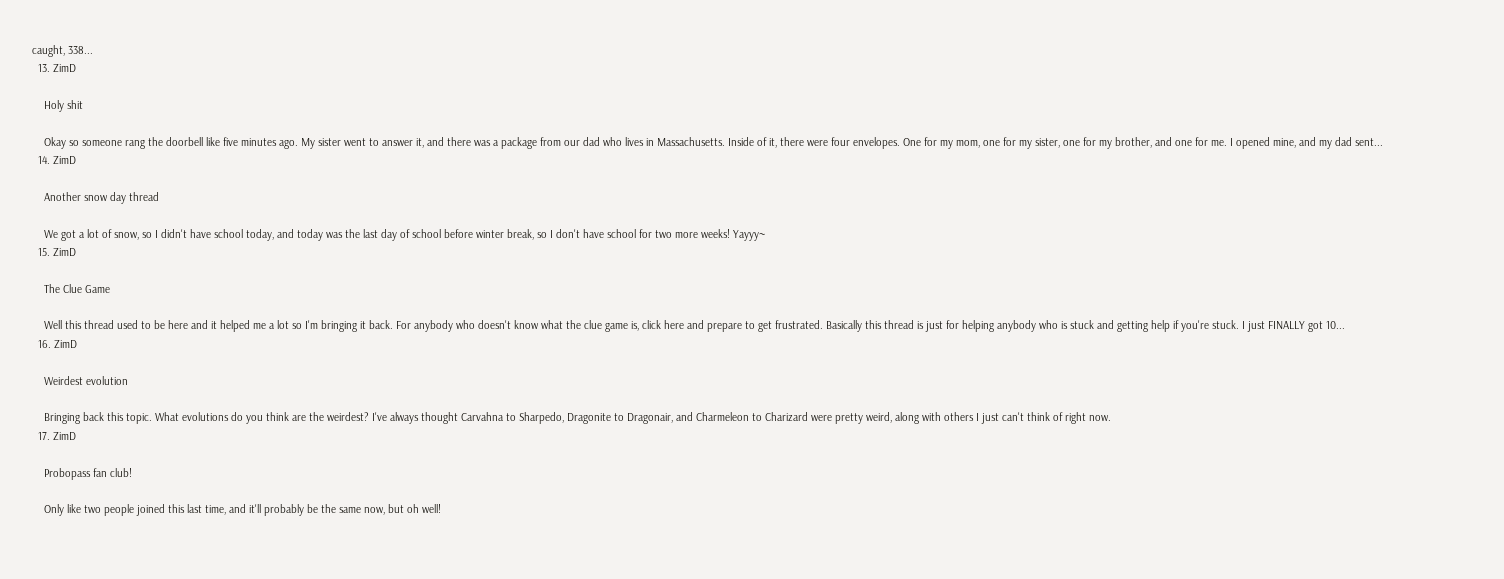caught, 338...
  13. ZimD

    Holy shit

    Okay so someone rang the doorbell like five minutes ago. My sister went to answer it, and there was a package from our dad who lives in Massachusetts. Inside of it, there were four envelopes. One for my mom, one for my sister, one for my brother, and one for me. I opened mine, and my dad sent...
  14. ZimD

    Another snow day thread

    We got a lot of snow, so I didn't have school today, and today was the last day of school before winter break, so I don't have school for two more weeks! Yayyy~
  15. ZimD

    The Clue Game

    Well this thread used to be here and it helped me a lot so I'm bringing it back. For anybody who doesn't know what the clue game is, click here and prepare to get frustrated. Basically this thread is just for helping anybody who is stuck and getting help if you're stuck. I just FINALLY got 10...
  16. ZimD

    Weirdest evolution

    Bringing back this topic. What evolutions do you think are the weirdest? I've always thought Carvahna to Sharpedo, Dragonite to Dragonair, and Charmeleon to Charizard were pretty weird, along with others I just can't think of right now.
  17. ZimD

    Probopass fan club!

    Only like two people joined this last time, and it'll probably be the same now, but oh well!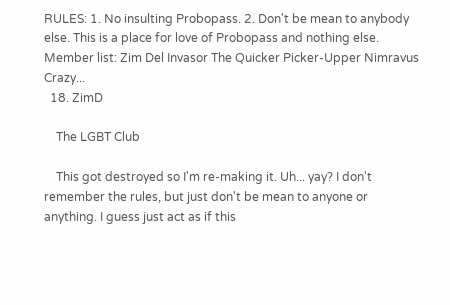RULES: 1. No insulting Probopass. 2. Don't be mean to anybody else. This is a place for love of Probopass and nothing else. Member list: Zim Del Invasor The Quicker Picker-Upper Nimravus Crazy...
  18. ZimD

    The LGBT Club

    This got destroyed so I'm re-making it. Uh... yay? I don't remember the rules, but just don't be mean to anyone or anything. I guess just act as if this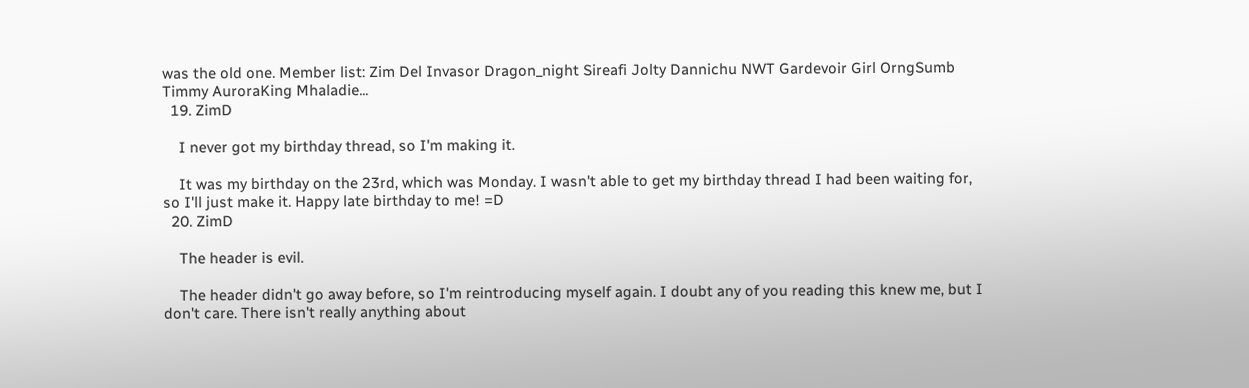was the old one. Member list: Zim Del Invasor Dragon_night Sireafi Jolty Dannichu NWT Gardevoir Girl OrngSumb Timmy AuroraKing Mhaladie...
  19. ZimD

    I never got my birthday thread, so I'm making it.

    It was my birthday on the 23rd, which was Monday. I wasn't able to get my birthday thread I had been waiting for, so I'll just make it. Happy late birthday to me! =D
  20. ZimD

    The header is evil.

    The header didn't go away before, so I'm reintroducing myself again. I doubt any of you reading this knew me, but I don't care. There isn't really anything about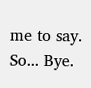me to say. So... Bye.